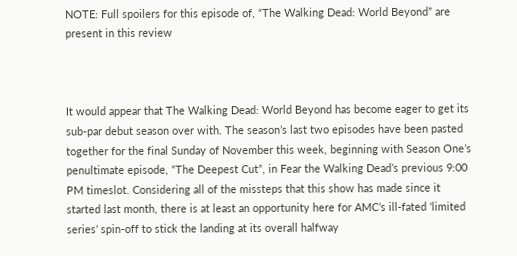NOTE: Full spoilers for this episode of, “The Walking Dead: World Beyond” are present in this review



It would appear that The Walking Dead: World Beyond has become eager to get its sub-par debut season over with. The season’s last two episodes have been pasted together for the final Sunday of November this week, beginning with Season One’s penultimate episode, “The Deepest Cut”, in Fear the Walking Dead’s previous 9:00 PM timeslot. Considering all of the missteps that this show has made since it started last month, there is at least an opportunity here for AMC’s ill-fated ‘limited series’ spin-off to stick the landing at its overall halfway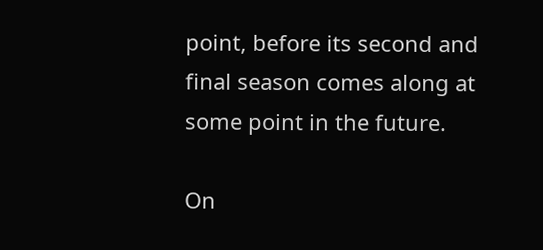point, before its second and final season comes along at some point in the future.

On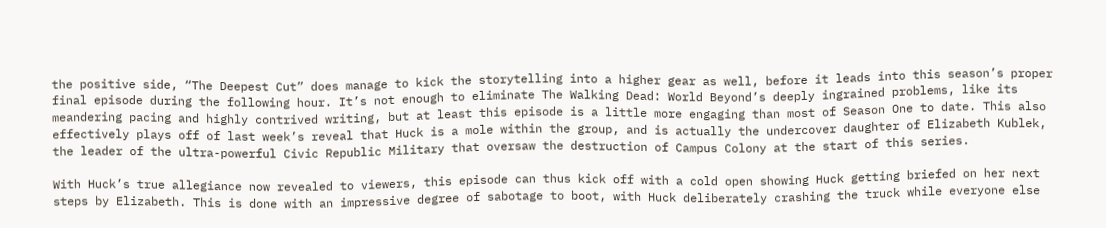the positive side, “The Deepest Cut” does manage to kick the storytelling into a higher gear as well, before it leads into this season’s proper final episode during the following hour. It’s not enough to eliminate The Walking Dead: World Beyond’s deeply ingrained problems, like its meandering pacing and highly contrived writing, but at least this episode is a little more engaging than most of Season One to date. This also effectively plays off of last week’s reveal that Huck is a mole within the group, and is actually the undercover daughter of Elizabeth Kublek, the leader of the ultra-powerful Civic Republic Military that oversaw the destruction of Campus Colony at the start of this series.

With Huck’s true allegiance now revealed to viewers, this episode can thus kick off with a cold open showing Huck getting briefed on her next steps by Elizabeth. This is done with an impressive degree of sabotage to boot, with Huck deliberately crashing the truck while everyone else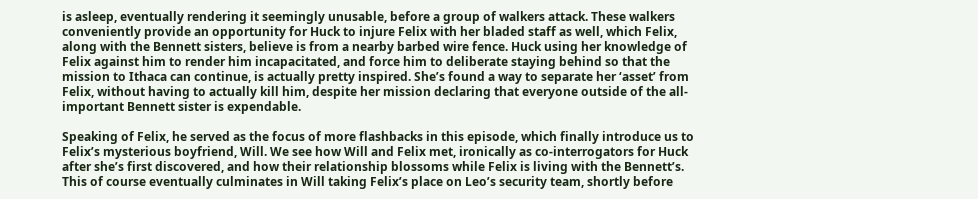is asleep, eventually rendering it seemingly unusable, before a group of walkers attack. These walkers conveniently provide an opportunity for Huck to injure Felix with her bladed staff as well, which Felix, along with the Bennett sisters, believe is from a nearby barbed wire fence. Huck using her knowledge of Felix against him to render him incapacitated, and force him to deliberate staying behind so that the mission to Ithaca can continue, is actually pretty inspired. She’s found a way to separate her ‘asset’ from Felix, without having to actually kill him, despite her mission declaring that everyone outside of the all-important Bennett sister is expendable.

Speaking of Felix, he served as the focus of more flashbacks in this episode, which finally introduce us to Felix’s mysterious boyfriend, Will. We see how Will and Felix met, ironically as co-interrogators for Huck after she’s first discovered, and how their relationship blossoms while Felix is living with the Bennett’s. This of course eventually culminates in Will taking Felix’s place on Leo’s security team, shortly before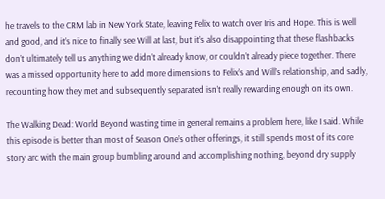he travels to the CRM lab in New York State, leaving Felix to watch over Iris and Hope. This is well and good, and it’s nice to finally see Will at last, but it’s also disappointing that these flashbacks don’t ultimately tell us anything we didn’t already know, or couldn’t already piece together. There was a missed opportunity here to add more dimensions to Felix’s and Will’s relationship, and sadly, recounting how they met and subsequently separated isn’t really rewarding enough on its own.

The Walking Dead: World Beyond wasting time in general remains a problem here, like I said. While this episode is better than most of Season One’s other offerings, it still spends most of its core story arc with the main group bumbling around and accomplishing nothing, beyond dry supply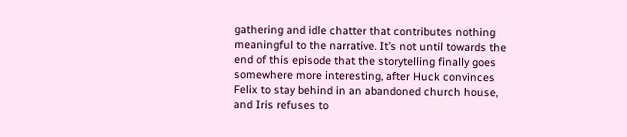gathering and idle chatter that contributes nothing meaningful to the narrative. It’s not until towards the end of this episode that the storytelling finally goes somewhere more interesting, after Huck convinces Felix to stay behind in an abandoned church house, and Iris refuses to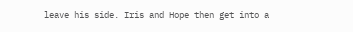leave his side. Iris and Hope then get into a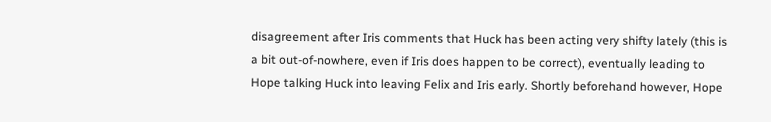disagreement after Iris comments that Huck has been acting very shifty lately (this is a bit out-of-nowhere, even if Iris does happen to be correct), eventually leading to Hope talking Huck into leaving Felix and Iris early. Shortly beforehand however, Hope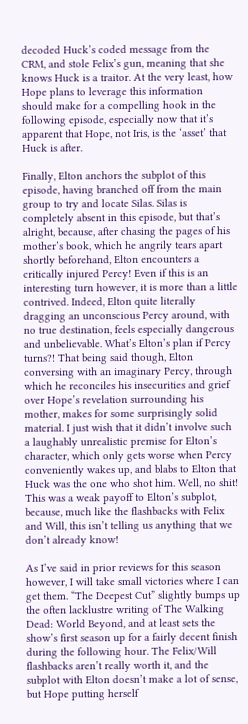decoded Huck’s coded message from the CRM, and stole Felix’s gun, meaning that she knows Huck is a traitor. At the very least, how Hope plans to leverage this information should make for a compelling hook in the following episode, especially now that it’s apparent that Hope, not Iris, is the ‘asset’ that Huck is after.

Finally, Elton anchors the subplot of this episode, having branched off from the main group to try and locate Silas. Silas is completely absent in this episode, but that’s alright, because, after chasing the pages of his mother’s book, which he angrily tears apart shortly beforehand, Elton encounters a critically injured Percy! Even if this is an interesting turn however, it is more than a little contrived. Indeed, Elton quite literally dragging an unconscious Percy around, with no true destination, feels especially dangerous and unbelievable. What’s Elton’s plan if Percy turns?! That being said though, Elton conversing with an imaginary Percy, through which he reconciles his insecurities and grief over Hope’s revelation surrounding his mother, makes for some surprisingly solid material. I just wish that it didn’t involve such a laughably unrealistic premise for Elton’s character, which only gets worse when Percy conveniently wakes up, and blabs to Elton that Huck was the one who shot him. Well, no shit! This was a weak payoff to Elton’s subplot, because, much like the flashbacks with Felix and Will, this isn’t telling us anything that we don’t already know!

As I’ve said in prior reviews for this season however, I will take small victories where I can get them. “The Deepest Cut” slightly bumps up the often lacklustre writing of The Walking Dead: World Beyond, and at least sets the show’s first season up for a fairly decent finish during the following hour. The Felix/Will flashbacks aren’t really worth it, and the subplot with Elton doesn’t make a lot of sense, but Hope putting herself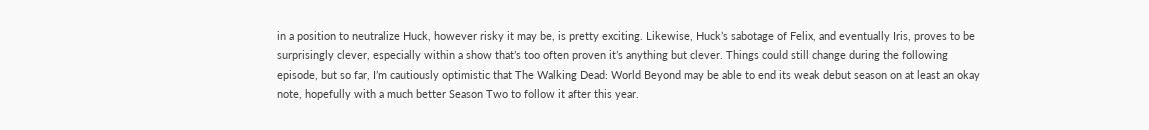in a position to neutralize Huck, however risky it may be, is pretty exciting. Likewise, Huck’s sabotage of Felix, and eventually Iris, proves to be surprisingly clever, especially within a show that’s too often proven it’s anything but clever. Things could still change during the following episode, but so far, I’m cautiously optimistic that The Walking Dead: World Beyond may be able to end its weak debut season on at least an okay note, hopefully with a much better Season Two to follow it after this year.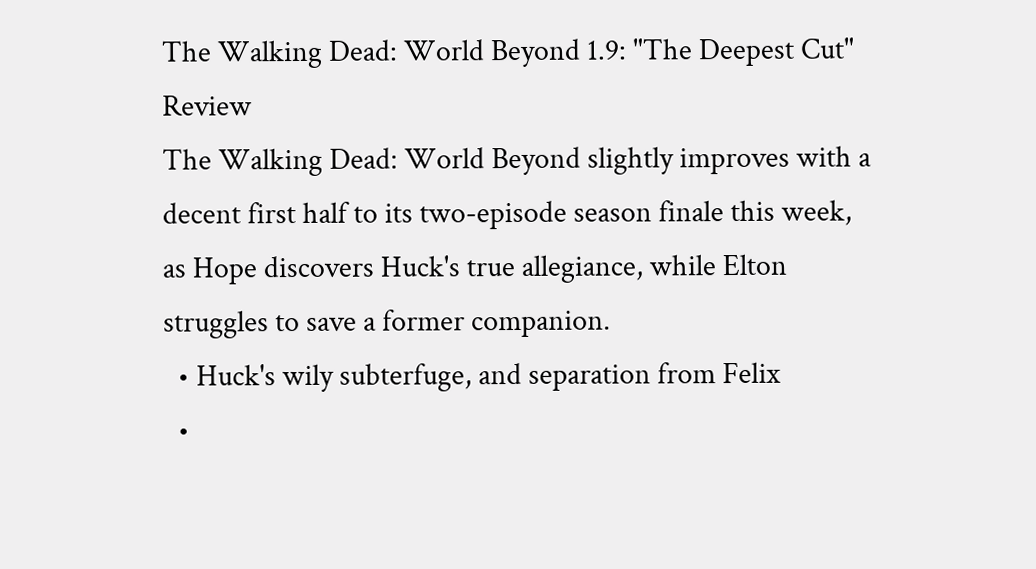The Walking Dead: World Beyond 1.9: "The Deepest Cut" Review
The Walking Dead: World Beyond slightly improves with a decent first half to its two-episode season finale this week, as Hope discovers Huck's true allegiance, while Elton struggles to save a former companion.
  • Huck's wily subterfuge, and separation from Felix
  •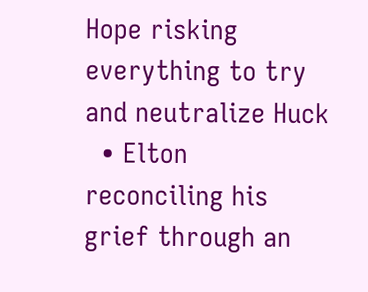Hope risking everything to try and neutralize Huck
  • Elton reconciling his grief through an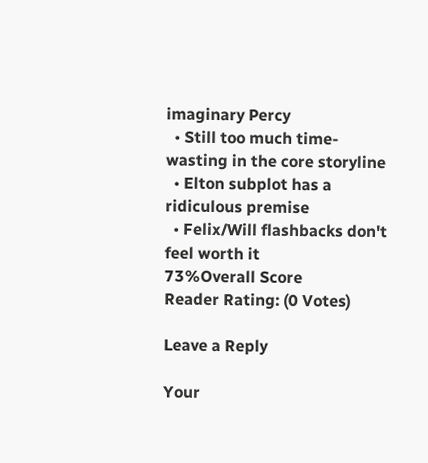imaginary Percy
  • Still too much time-wasting in the core storyline
  • Elton subplot has a ridiculous premise
  • Felix/Will flashbacks don't feel worth it
73%Overall Score
Reader Rating: (0 Votes)

Leave a Reply

Your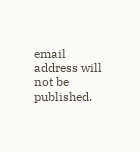email address will not be published.